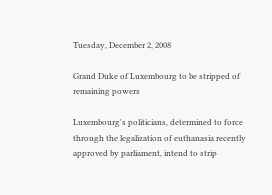Tuesday, December 2, 2008

Grand Duke of Luxembourg to be stripped of remaining powers

Luxembourg's politicians, determined to force through the legalization of euthanasia recently approved by parliament, intend to strip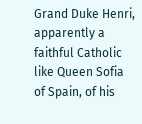Grand Duke Henri, apparently a faithful Catholic like Queen Sofia of Spain, of his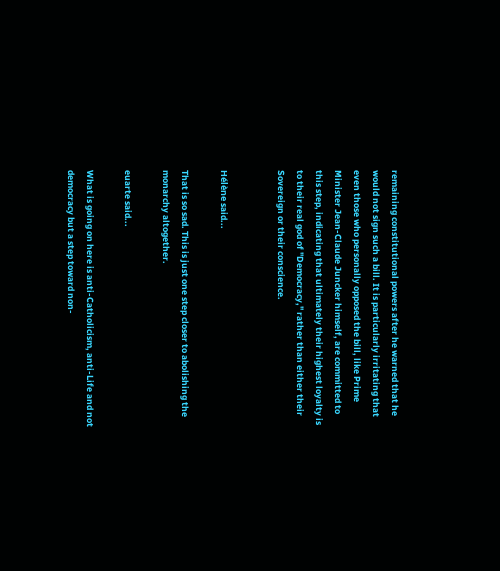remaining constitutional powers after he warned that he would not sign such a bill. It is particularly irritating that even those who personally opposed the bill, like Prime Minister Jean-Claude Juncker himself, are committed to this step, indicating that ultimately their highest loyalty is to their real god of "Democracy," rather than either their Sovereign or their conscience.


Hélène said...

That is so sad. This is just one step closer to abolishing the monarchy altogether.

euarte said...

What is going on here is anti-Catholicism, anti-Life and not democracy but a step toward non-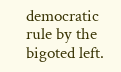democratic rule by the bigoted left.